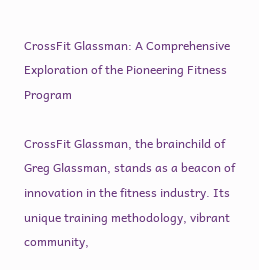CrossFit Glassman: A Comprehensive Exploration of the Pioneering Fitness Program

CrossFit Glassman, the brainchild of Greg Glassman, stands as a beacon of innovation in the fitness industry. Its unique training methodology, vibrant community,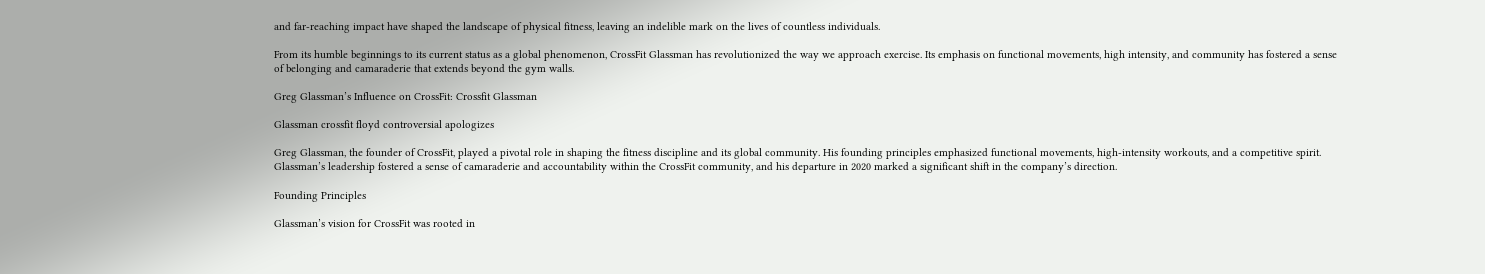and far-reaching impact have shaped the landscape of physical fitness, leaving an indelible mark on the lives of countless individuals.

From its humble beginnings to its current status as a global phenomenon, CrossFit Glassman has revolutionized the way we approach exercise. Its emphasis on functional movements, high intensity, and community has fostered a sense of belonging and camaraderie that extends beyond the gym walls.

Greg Glassman’s Influence on CrossFit: Crossfit Glassman

Glassman crossfit floyd controversial apologizes

Greg Glassman, the founder of CrossFit, played a pivotal role in shaping the fitness discipline and its global community. His founding principles emphasized functional movements, high-intensity workouts, and a competitive spirit. Glassman’s leadership fostered a sense of camaraderie and accountability within the CrossFit community, and his departure in 2020 marked a significant shift in the company’s direction.

Founding Principles

Glassman’s vision for CrossFit was rooted in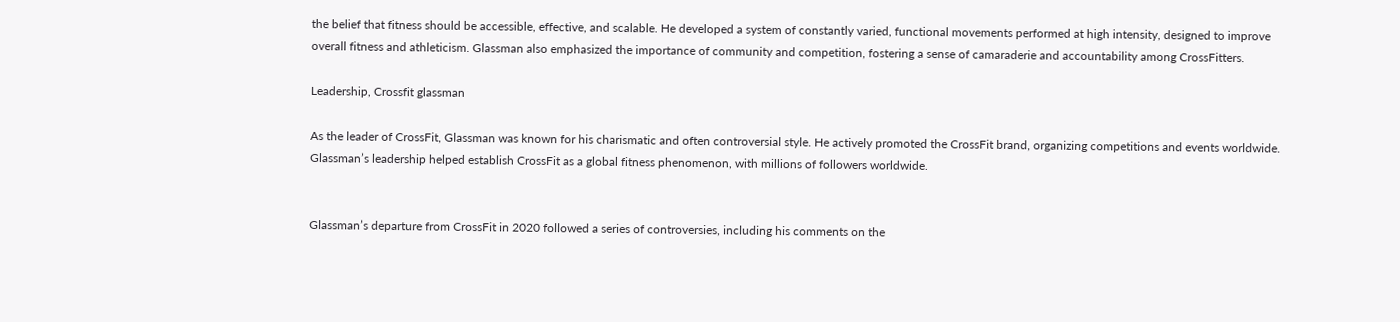the belief that fitness should be accessible, effective, and scalable. He developed a system of constantly varied, functional movements performed at high intensity, designed to improve overall fitness and athleticism. Glassman also emphasized the importance of community and competition, fostering a sense of camaraderie and accountability among CrossFitters.

Leadership, Crossfit glassman

As the leader of CrossFit, Glassman was known for his charismatic and often controversial style. He actively promoted the CrossFit brand, organizing competitions and events worldwide. Glassman’s leadership helped establish CrossFit as a global fitness phenomenon, with millions of followers worldwide.


Glassman’s departure from CrossFit in 2020 followed a series of controversies, including his comments on the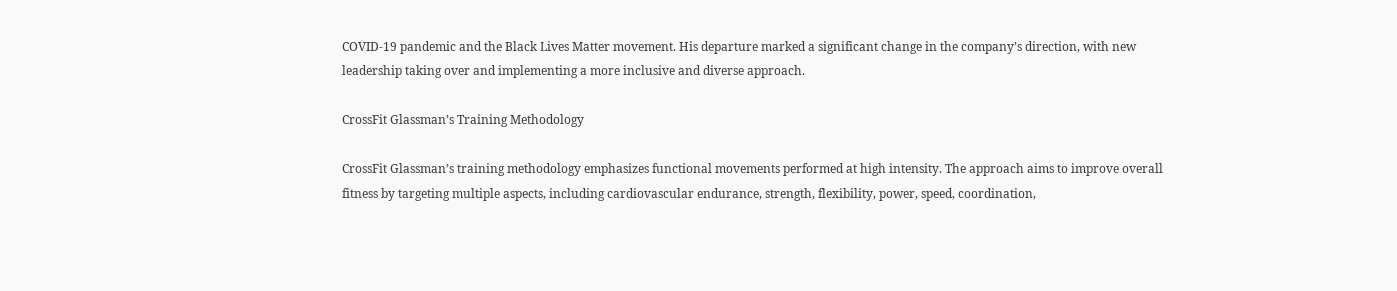COVID-19 pandemic and the Black Lives Matter movement. His departure marked a significant change in the company’s direction, with new leadership taking over and implementing a more inclusive and diverse approach.

CrossFit Glassman’s Training Methodology

CrossFit Glassman’s training methodology emphasizes functional movements performed at high intensity. The approach aims to improve overall fitness by targeting multiple aspects, including cardiovascular endurance, strength, flexibility, power, speed, coordination,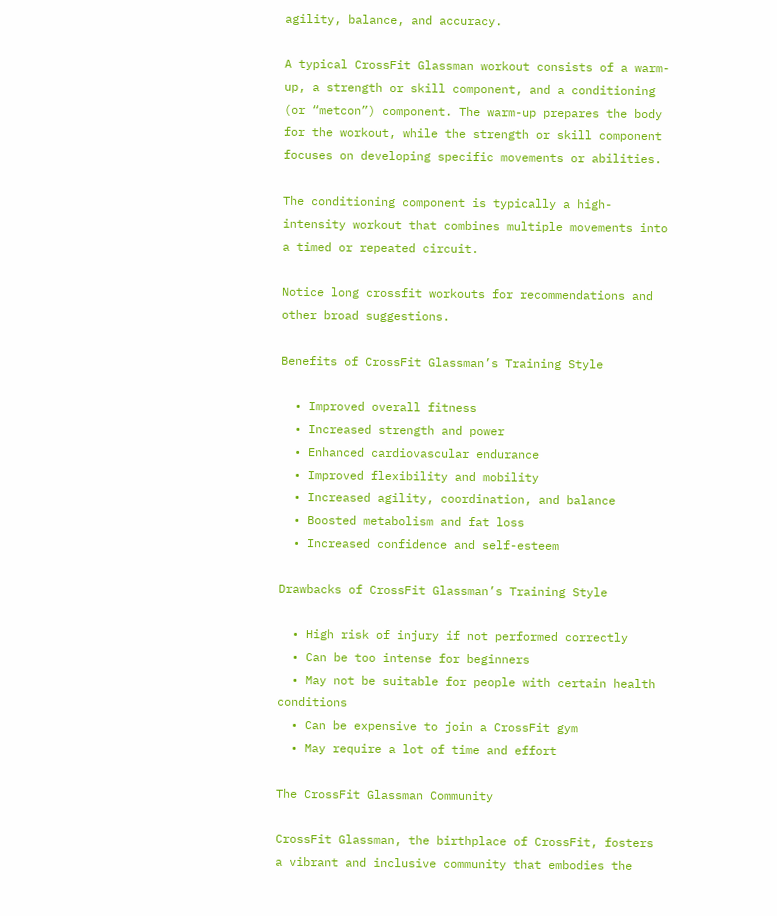agility, balance, and accuracy.

A typical CrossFit Glassman workout consists of a warm-up, a strength or skill component, and a conditioning (or “metcon”) component. The warm-up prepares the body for the workout, while the strength or skill component focuses on developing specific movements or abilities.

The conditioning component is typically a high-intensity workout that combines multiple movements into a timed or repeated circuit.

Notice long crossfit workouts for recommendations and other broad suggestions.

Benefits of CrossFit Glassman’s Training Style

  • Improved overall fitness
  • Increased strength and power
  • Enhanced cardiovascular endurance
  • Improved flexibility and mobility
  • Increased agility, coordination, and balance
  • Boosted metabolism and fat loss
  • Increased confidence and self-esteem

Drawbacks of CrossFit Glassman’s Training Style

  • High risk of injury if not performed correctly
  • Can be too intense for beginners
  • May not be suitable for people with certain health conditions
  • Can be expensive to join a CrossFit gym
  • May require a lot of time and effort

The CrossFit Glassman Community

CrossFit Glassman, the birthplace of CrossFit, fosters a vibrant and inclusive community that embodies the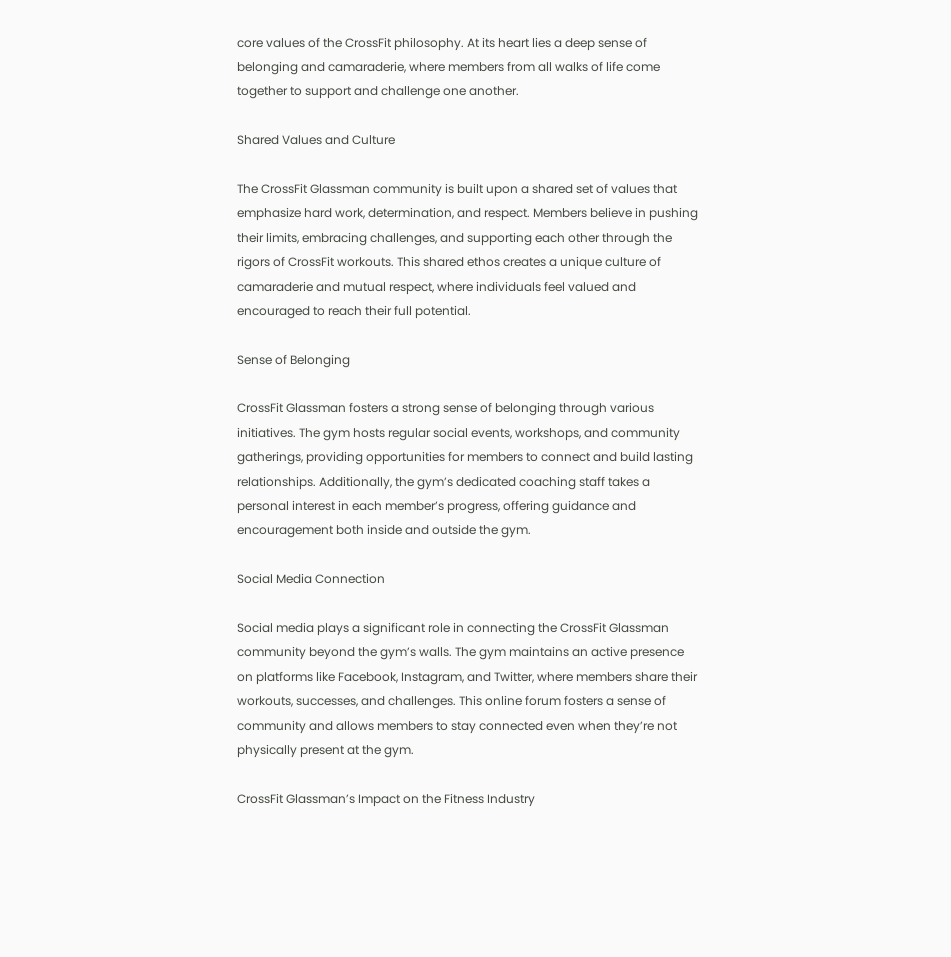core values of the CrossFit philosophy. At its heart lies a deep sense of belonging and camaraderie, where members from all walks of life come together to support and challenge one another.

Shared Values and Culture

The CrossFit Glassman community is built upon a shared set of values that emphasize hard work, determination, and respect. Members believe in pushing their limits, embracing challenges, and supporting each other through the rigors of CrossFit workouts. This shared ethos creates a unique culture of camaraderie and mutual respect, where individuals feel valued and encouraged to reach their full potential.

Sense of Belonging

CrossFit Glassman fosters a strong sense of belonging through various initiatives. The gym hosts regular social events, workshops, and community gatherings, providing opportunities for members to connect and build lasting relationships. Additionally, the gym’s dedicated coaching staff takes a personal interest in each member’s progress, offering guidance and encouragement both inside and outside the gym.

Social Media Connection

Social media plays a significant role in connecting the CrossFit Glassman community beyond the gym’s walls. The gym maintains an active presence on platforms like Facebook, Instagram, and Twitter, where members share their workouts, successes, and challenges. This online forum fosters a sense of community and allows members to stay connected even when they’re not physically present at the gym.

CrossFit Glassman’s Impact on the Fitness Industry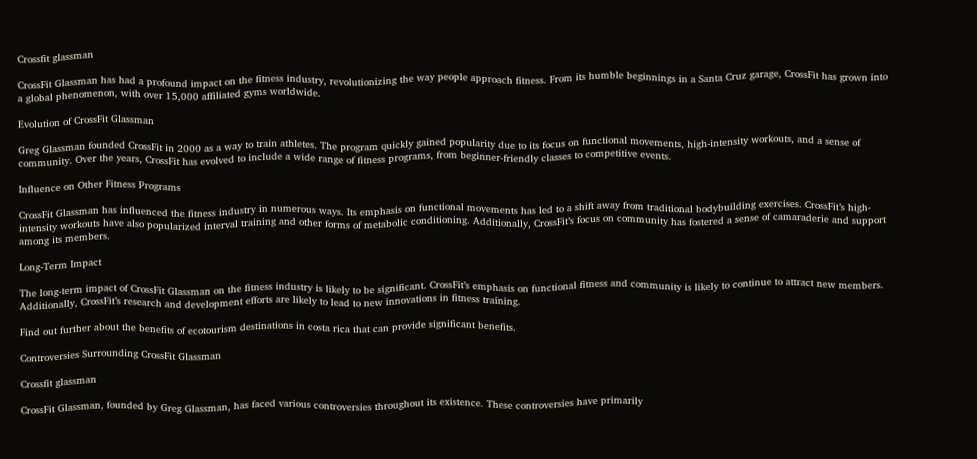Crossfit glassman

CrossFit Glassman has had a profound impact on the fitness industry, revolutionizing the way people approach fitness. From its humble beginnings in a Santa Cruz garage, CrossFit has grown into a global phenomenon, with over 15,000 affiliated gyms worldwide.

Evolution of CrossFit Glassman

Greg Glassman founded CrossFit in 2000 as a way to train athletes. The program quickly gained popularity due to its focus on functional movements, high-intensity workouts, and a sense of community. Over the years, CrossFit has evolved to include a wide range of fitness programs, from beginner-friendly classes to competitive events.

Influence on Other Fitness Programs

CrossFit Glassman has influenced the fitness industry in numerous ways. Its emphasis on functional movements has led to a shift away from traditional bodybuilding exercises. CrossFit’s high-intensity workouts have also popularized interval training and other forms of metabolic conditioning. Additionally, CrossFit’s focus on community has fostered a sense of camaraderie and support among its members.

Long-Term Impact

The long-term impact of CrossFit Glassman on the fitness industry is likely to be significant. CrossFit’s emphasis on functional fitness and community is likely to continue to attract new members. Additionally, CrossFit’s research and development efforts are likely to lead to new innovations in fitness training.

Find out further about the benefits of ecotourism destinations in costa rica that can provide significant benefits.

Controversies Surrounding CrossFit Glassman

Crossfit glassman

CrossFit Glassman, founded by Greg Glassman, has faced various controversies throughout its existence. These controversies have primarily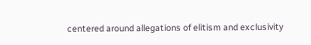centered around allegations of elitism and exclusivity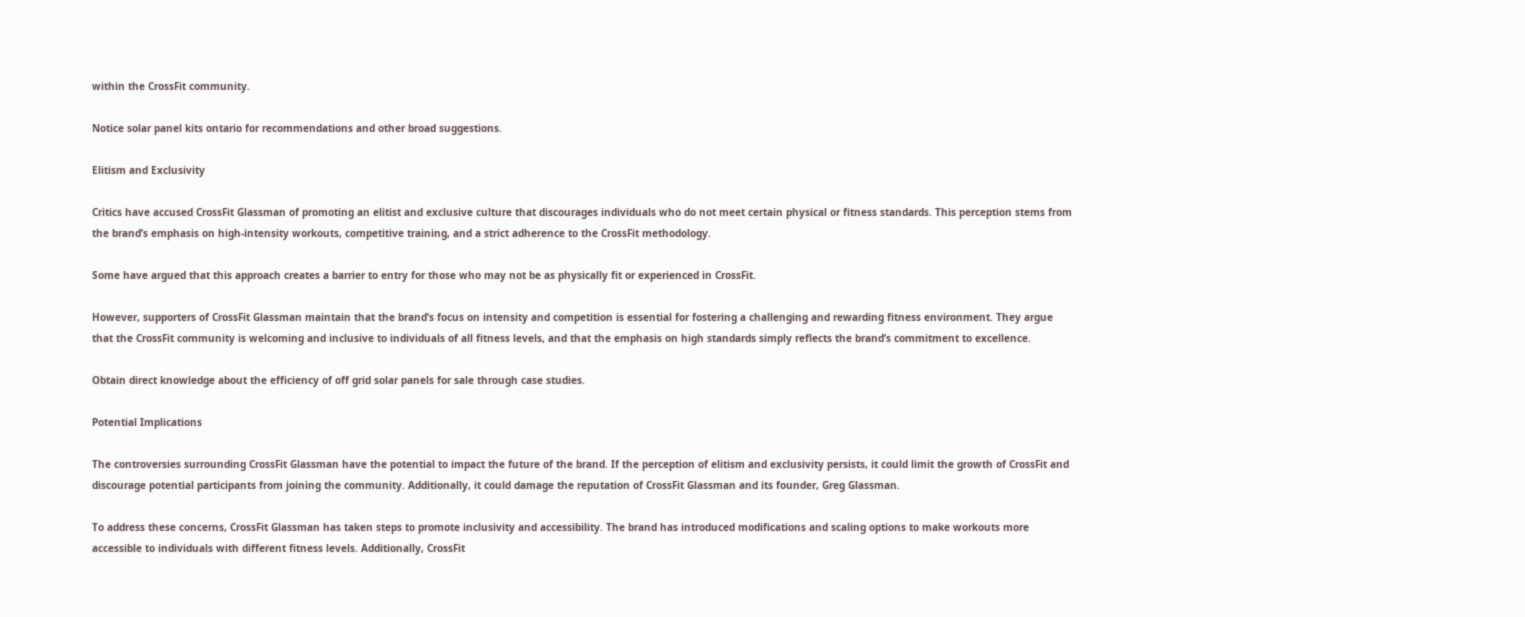within the CrossFit community.

Notice solar panel kits ontario for recommendations and other broad suggestions.

Elitism and Exclusivity

Critics have accused CrossFit Glassman of promoting an elitist and exclusive culture that discourages individuals who do not meet certain physical or fitness standards. This perception stems from the brand’s emphasis on high-intensity workouts, competitive training, and a strict adherence to the CrossFit methodology.

Some have argued that this approach creates a barrier to entry for those who may not be as physically fit or experienced in CrossFit.

However, supporters of CrossFit Glassman maintain that the brand’s focus on intensity and competition is essential for fostering a challenging and rewarding fitness environment. They argue that the CrossFit community is welcoming and inclusive to individuals of all fitness levels, and that the emphasis on high standards simply reflects the brand’s commitment to excellence.

Obtain direct knowledge about the efficiency of off grid solar panels for sale through case studies.

Potential Implications

The controversies surrounding CrossFit Glassman have the potential to impact the future of the brand. If the perception of elitism and exclusivity persists, it could limit the growth of CrossFit and discourage potential participants from joining the community. Additionally, it could damage the reputation of CrossFit Glassman and its founder, Greg Glassman.

To address these concerns, CrossFit Glassman has taken steps to promote inclusivity and accessibility. The brand has introduced modifications and scaling options to make workouts more accessible to individuals with different fitness levels. Additionally, CrossFit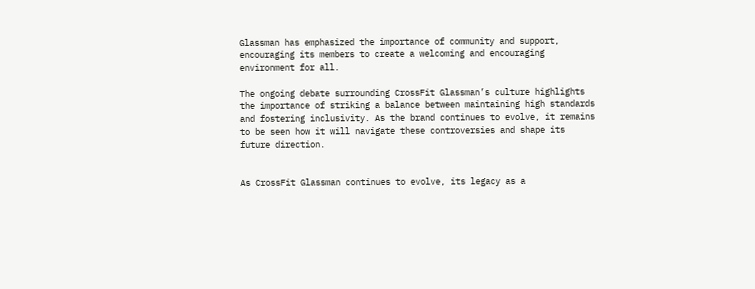Glassman has emphasized the importance of community and support, encouraging its members to create a welcoming and encouraging environment for all.

The ongoing debate surrounding CrossFit Glassman’s culture highlights the importance of striking a balance between maintaining high standards and fostering inclusivity. As the brand continues to evolve, it remains to be seen how it will navigate these controversies and shape its future direction.


As CrossFit Glassman continues to evolve, its legacy as a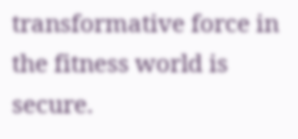transformative force in the fitness world is secure.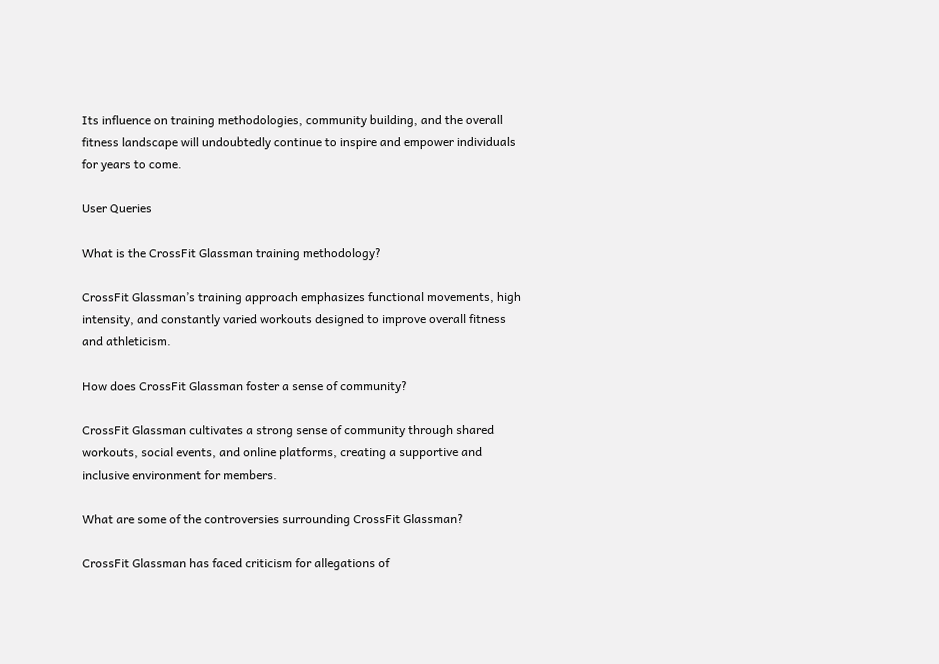Its influence on training methodologies, community building, and the overall fitness landscape will undoubtedly continue to inspire and empower individuals for years to come.

User Queries

What is the CrossFit Glassman training methodology?

CrossFit Glassman’s training approach emphasizes functional movements, high intensity, and constantly varied workouts designed to improve overall fitness and athleticism.

How does CrossFit Glassman foster a sense of community?

CrossFit Glassman cultivates a strong sense of community through shared workouts, social events, and online platforms, creating a supportive and inclusive environment for members.

What are some of the controversies surrounding CrossFit Glassman?

CrossFit Glassman has faced criticism for allegations of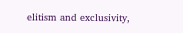elitism and exclusivity,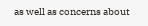as well as concerns about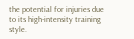the potential for injuries due to its high-intensity training style.